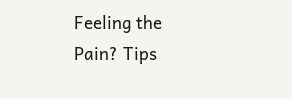Feeling the Pain? Tips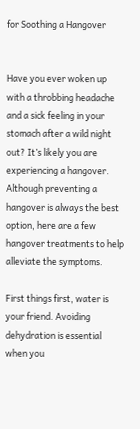for Soothing a Hangover


Have you ever woken up with a throbbing headache and a sick feeling in your stomach after a wild night out? It’s likely you are experiencing a hangover. Although preventing a hangover is always the best option, here are a few hangover treatments to help alleviate the symptoms.

First things first, water is your friend. Avoiding dehydration is essential when you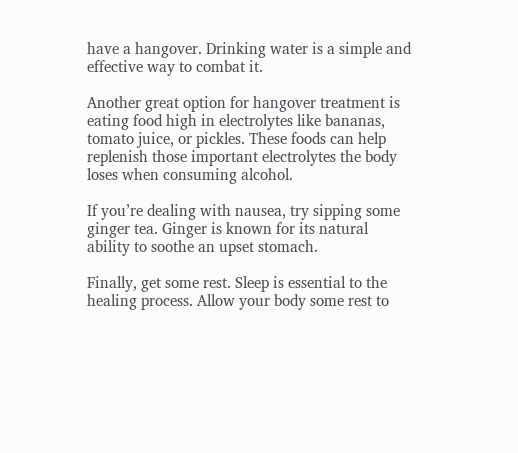have a hangover. Drinking water is a simple and effective way to combat it.

Another great option for hangover treatment is eating food high in electrolytes like bananas, tomato juice, or pickles. These foods can help replenish those important electrolytes the body loses when consuming alcohol.

If you’re dealing with nausea, try sipping some ginger tea. Ginger is known for its natural ability to soothe an upset stomach.

Finally, get some rest. Sleep is essential to the healing process. Allow your body some rest to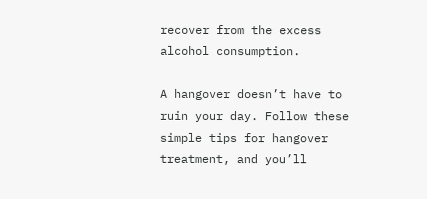recover from the excess alcohol consumption.

A hangover doesn’t have to ruin your day. Follow these simple tips for hangover treatment, and you’ll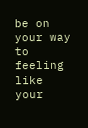be on your way to feeling like your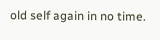old self again in no time.